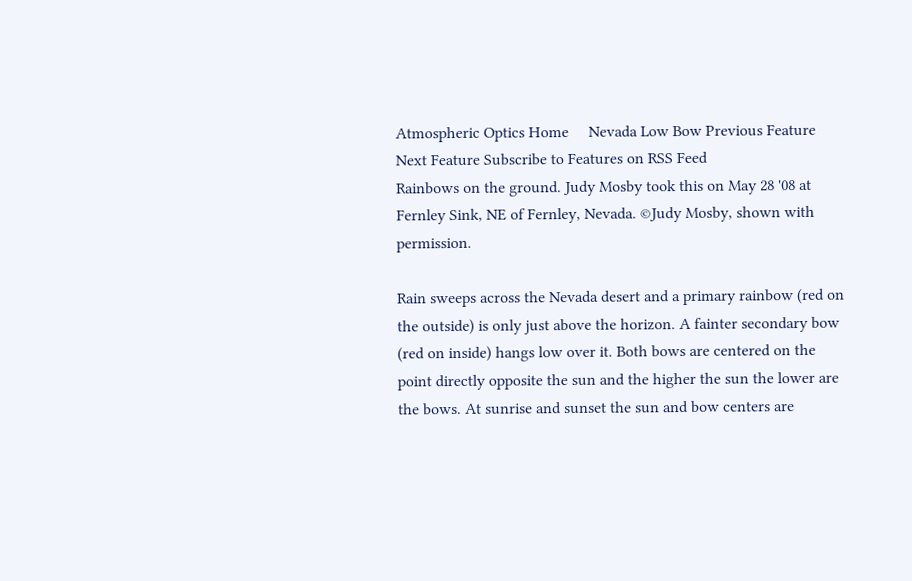Atmospheric Optics Home     Nevada Low Bow Previous Feature Next Feature Subscribe to Features on RSS Feed
Rainbows on the ground. Judy Mosby took this on May 28 '08 at Fernley Sink, NE of Fernley, Nevada. ©Judy Mosby, shown with permission.

Rain sweeps across the Nevada desert and a primary rainbow (red on the outside) is only just above the horizon. A fainter secondary bow (red on inside) hangs low over it. Both bows are centered on the point directly opposite the sun and the higher the sun the lower are the bows. At sunrise and sunset the sun and bow centers are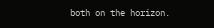both on the horizon.